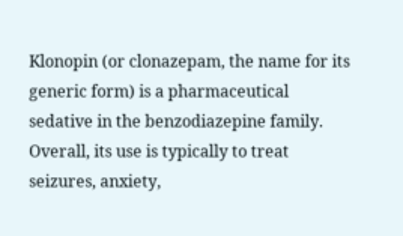Klonopin (or clonazepam, the name for its generic form) is a pharmaceutical sedative in the benzodiazepine family. Overall, its use is typically to treat seizures, anxiety,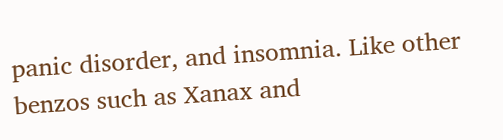panic disorder, and insomnia. Like other benzos such as Xanax and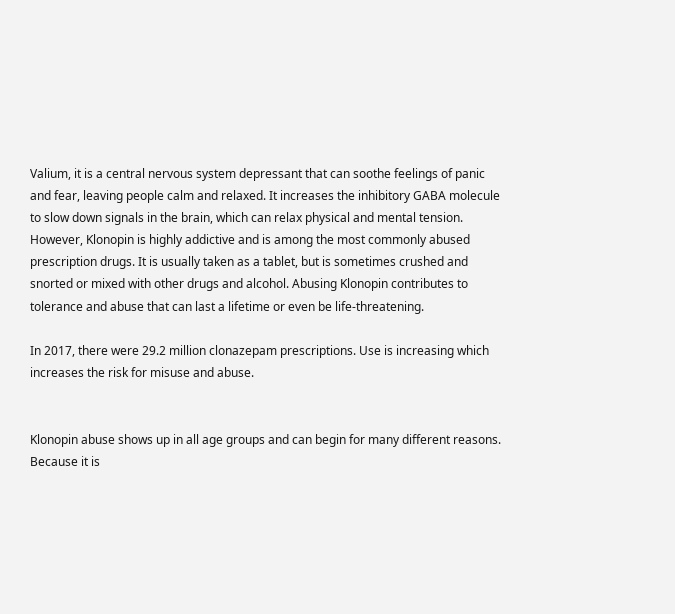Valium, it is a central nervous system depressant that can soothe feelings of panic and fear, leaving people calm and relaxed. It increases the inhibitory GABA molecule to slow down signals in the brain, which can relax physical and mental tension.
However, Klonopin is highly addictive and is among the most commonly abused prescription drugs. It is usually taken as a tablet, but is sometimes crushed and snorted or mixed with other drugs and alcohol. Abusing Klonopin contributes to tolerance and abuse that can last a lifetime or even be life-threatening.

In 2017, there were 29.2 million clonazepam prescriptions. Use is increasing which increases the risk for misuse and abuse.


Klonopin abuse shows up in all age groups and can begin for many different reasons. Because it is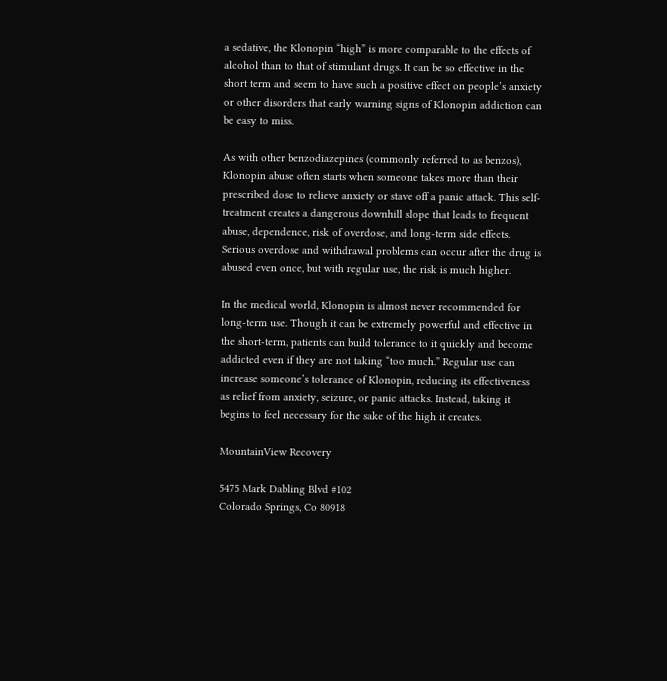a sedative, the Klonopin “high” is more comparable to the effects of alcohol than to that of stimulant drugs. It can be so effective in the short term and seem to have such a positive effect on people’s anxiety or other disorders that early warning signs of Klonopin addiction can be easy to miss.

As with other benzodiazepines (commonly referred to as benzos), Klonopin abuse often starts when someone takes more than their prescribed dose to relieve anxiety or stave off a panic attack. This self-treatment creates a dangerous downhill slope that leads to frequent abuse, dependence, risk of overdose, and long-term side effects. Serious overdose and withdrawal problems can occur after the drug is abused even once, but with regular use, the risk is much higher.

In the medical world, Klonopin is almost never recommended for long-term use. Though it can be extremely powerful and effective in the short-term, patients can build tolerance to it quickly and become addicted even if they are not taking “too much.” Regular use can increase someone’s tolerance of Klonopin, reducing its effectiveness as relief from anxiety, seizure, or panic attacks. Instead, taking it begins to feel necessary for the sake of the high it creates.

MountainView Recovery

5475 Mark Dabling Blvd #102
Colorado Springs, Co 80918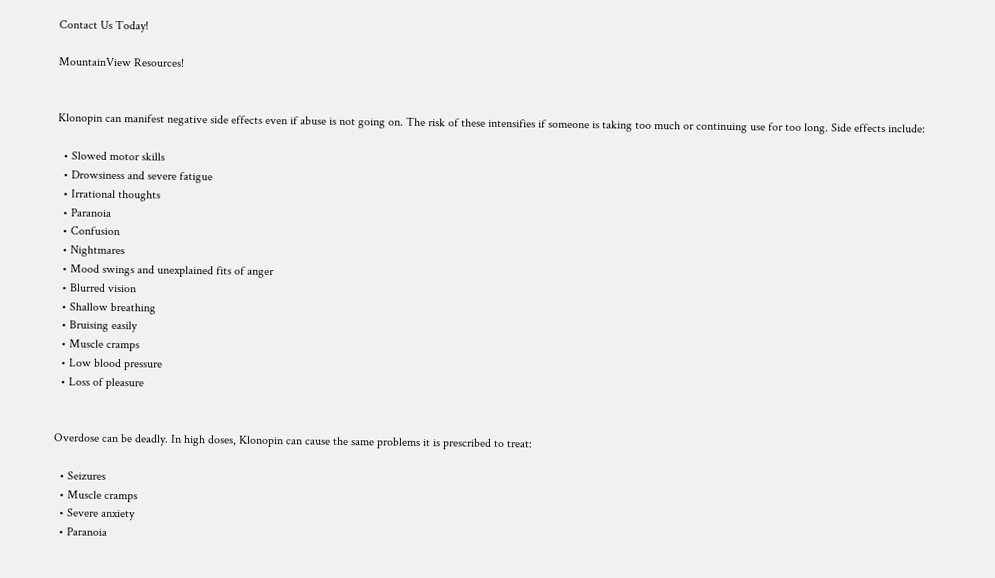Contact Us Today!

MountainView Resources!


Klonopin can manifest negative side effects even if abuse is not going on. The risk of these intensifies if someone is taking too much or continuing use for too long. Side effects include:

  • Slowed motor skills
  • Drowsiness and severe fatigue
  • Irrational thoughts
  • Paranoia
  • Confusion
  • Nightmares
  • Mood swings and unexplained fits of anger
  • Blurred vision
  • Shallow breathing
  • Bruising easily
  • Muscle cramps
  • Low blood pressure
  • Loss of pleasure


Overdose can be deadly. In high doses, Klonopin can cause the same problems it is prescribed to treat:

  • Seizures
  • Muscle cramps
  • Severe anxiety
  • Paranoia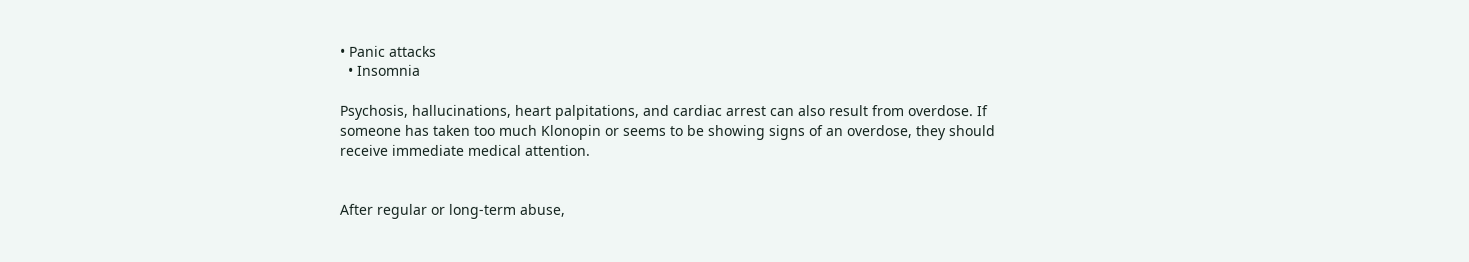• Panic attacks
  • Insomnia

Psychosis, hallucinations, heart palpitations, and cardiac arrest can also result from overdose. If someone has taken too much Klonopin or seems to be showing signs of an overdose, they should receive immediate medical attention.


After regular or long-term abuse,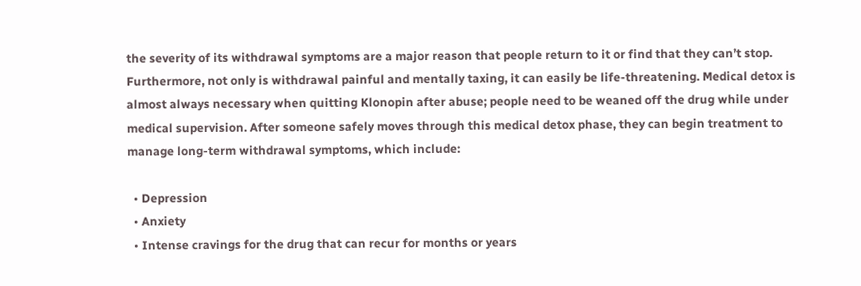the severity of its withdrawal symptoms are a major reason that people return to it or find that they can’t stop. Furthermore, not only is withdrawal painful and mentally taxing, it can easily be life-threatening. Medical detox is almost always necessary when quitting Klonopin after abuse; people need to be weaned off the drug while under medical supervision. After someone safely moves through this medical detox phase, they can begin treatment to manage long-term withdrawal symptoms, which include:

  • Depression
  • Anxiety
  • Intense cravings for the drug that can recur for months or years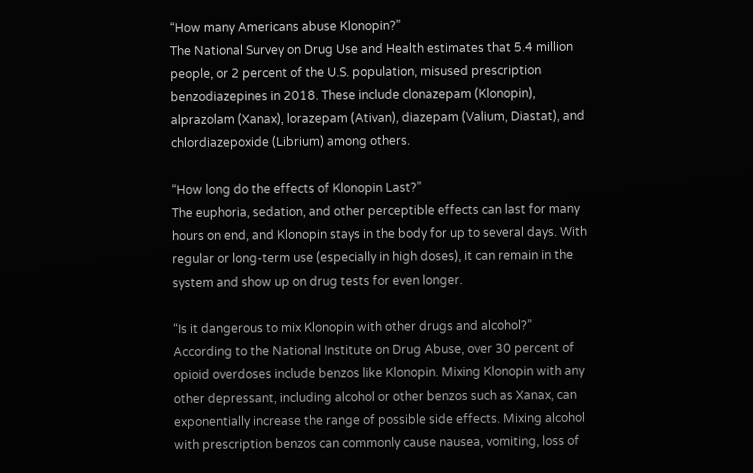“How many Americans abuse Klonopin?”
The National Survey on Drug Use and Health estimates that 5.4 million people, or 2 percent of the U.S. population, misused prescription benzodiazepines in 2018. These include clonazepam (Klonopin), alprazolam (Xanax), lorazepam (Ativan), diazepam (Valium, Diastat), and chlordiazepoxide (Librium) among others.

“How long do the effects of Klonopin Last?”
The euphoria, sedation, and other perceptible effects can last for many hours on end, and Klonopin stays in the body for up to several days. With regular or long-term use (especially in high doses), it can remain in the system and show up on drug tests for even longer.

“Is it dangerous to mix Klonopin with other drugs and alcohol?”
According to the National Institute on Drug Abuse, over 30 percent of opioid overdoses include benzos like Klonopin. Mixing Klonopin with any other depressant, including alcohol or other benzos such as Xanax, can exponentially increase the range of possible side effects. Mixing alcohol with prescription benzos can commonly cause nausea, vomiting, loss of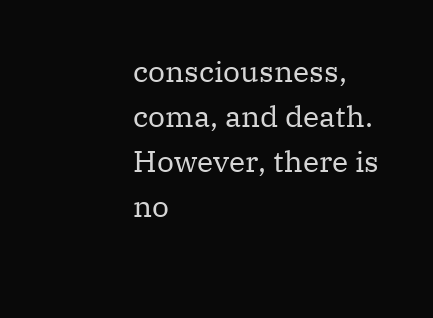consciousness, coma, and death. However, there is no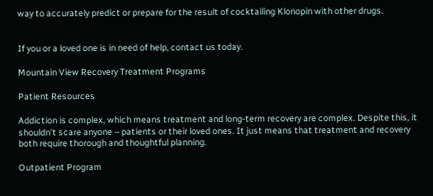way to accurately predict or prepare for the result of cocktailing Klonopin with other drugs.


If you or a loved one is in need of help, contact us today.

Mountain View Recovery Treatment Programs

Patient Resources

Addiction is complex, which means treatment and long-term recovery are complex. Despite this, it shouldn’t scare anyone – patients or their loved ones. It just means that treatment and recovery both require thorough and thoughtful planning.

Outpatient Program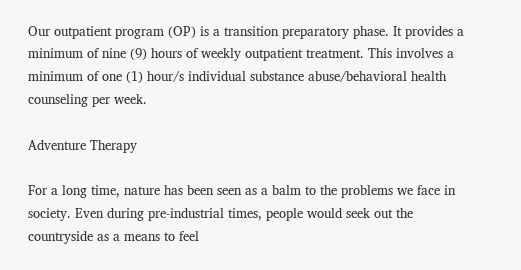Our outpatient program (OP) is a transition preparatory phase. It provides a minimum of nine (9) hours of weekly outpatient treatment. This involves a minimum of one (1) hour/s individual substance abuse/behavioral health counseling per week.

Adventure Therapy

For a long time, nature has been seen as a balm to the problems we face in society. Even during pre-industrial times, people would seek out the countryside as a means to feel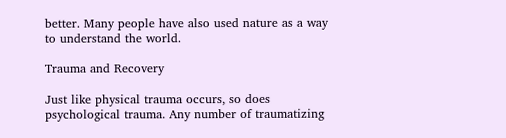better. Many people have also used nature as a way to understand the world.

Trauma and Recovery

Just like physical trauma occurs, so does psychological trauma. Any number of traumatizing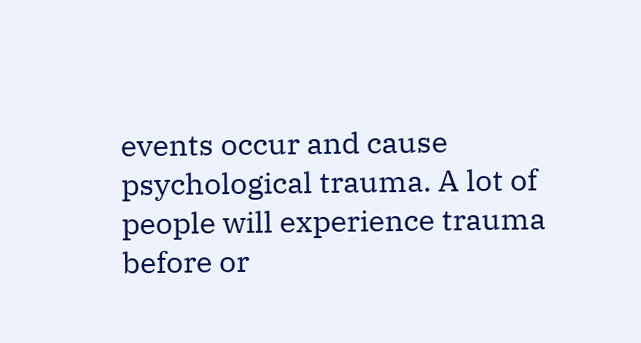events occur and cause psychological trauma. A lot of people will experience trauma before or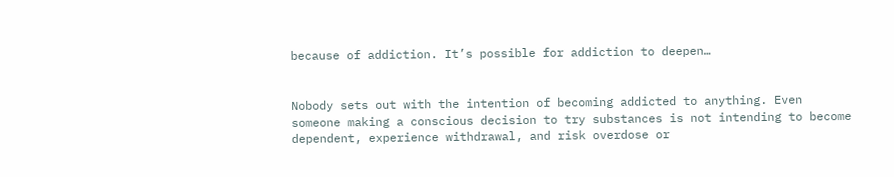because of addiction. It’s possible for addiction to deepen…


Nobody sets out with the intention of becoming addicted to anything. Even someone making a conscious decision to try substances is not intending to become dependent, experience withdrawal, and risk overdose or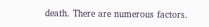death. There are numerous factors.